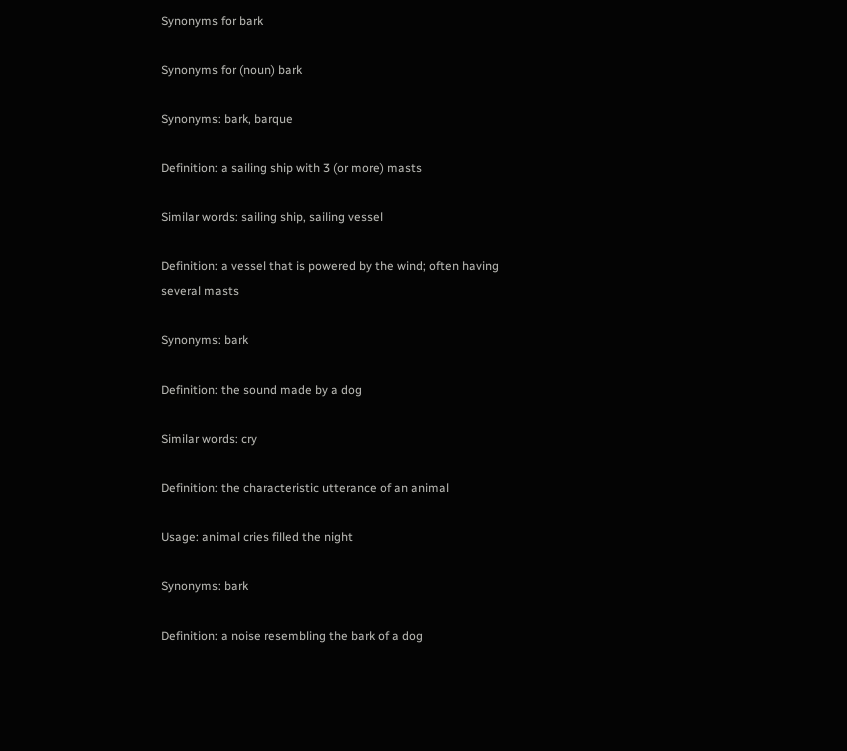Synonyms for bark

Synonyms for (noun) bark

Synonyms: bark, barque

Definition: a sailing ship with 3 (or more) masts

Similar words: sailing ship, sailing vessel

Definition: a vessel that is powered by the wind; often having several masts

Synonyms: bark

Definition: the sound made by a dog

Similar words: cry

Definition: the characteristic utterance of an animal

Usage: animal cries filled the night

Synonyms: bark

Definition: a noise resembling the bark of a dog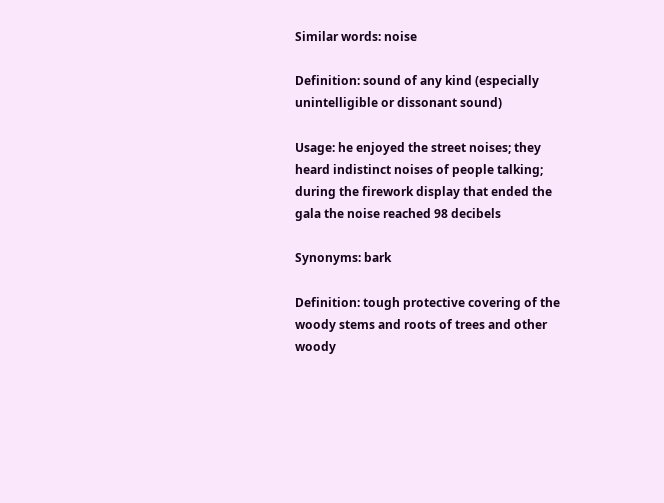Similar words: noise

Definition: sound of any kind (especially unintelligible or dissonant sound)

Usage: he enjoyed the street noises; they heard indistinct noises of people talking; during the firework display that ended the gala the noise reached 98 decibels

Synonyms: bark

Definition: tough protective covering of the woody stems and roots of trees and other woody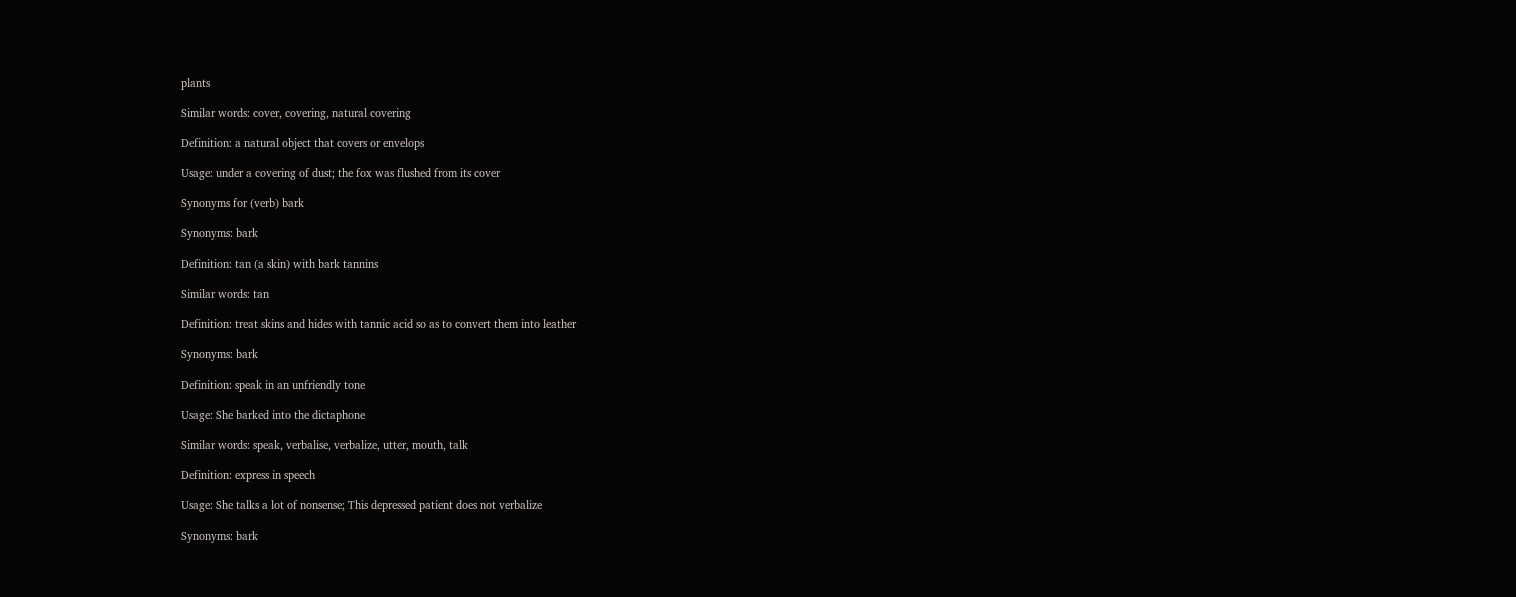plants

Similar words: cover, covering, natural covering

Definition: a natural object that covers or envelops

Usage: under a covering of dust; the fox was flushed from its cover

Synonyms for (verb) bark

Synonyms: bark

Definition: tan (a skin) with bark tannins

Similar words: tan

Definition: treat skins and hides with tannic acid so as to convert them into leather

Synonyms: bark

Definition: speak in an unfriendly tone

Usage: She barked into the dictaphone

Similar words: speak, verbalise, verbalize, utter, mouth, talk

Definition: express in speech

Usage: She talks a lot of nonsense; This depressed patient does not verbalize

Synonyms: bark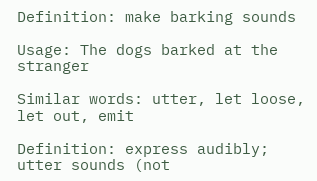Definition: make barking sounds

Usage: The dogs barked at the stranger

Similar words: utter, let loose, let out, emit

Definition: express audibly; utter sounds (not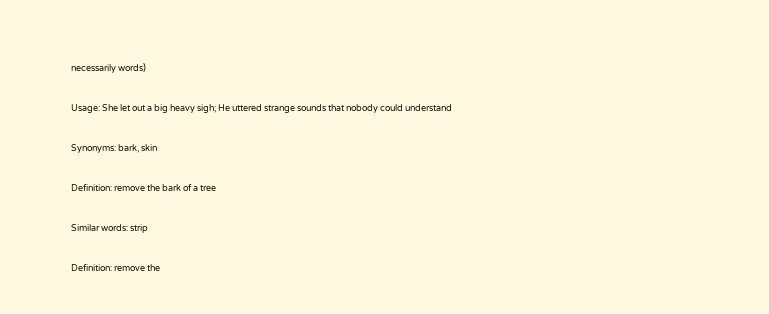necessarily words)

Usage: She let out a big heavy sigh; He uttered strange sounds that nobody could understand

Synonyms: bark, skin

Definition: remove the bark of a tree

Similar words: strip

Definition: remove the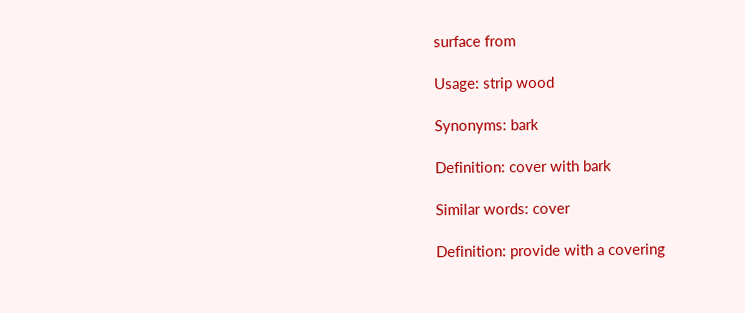surface from

Usage: strip wood

Synonyms: bark

Definition: cover with bark

Similar words: cover

Definition: provide with a covering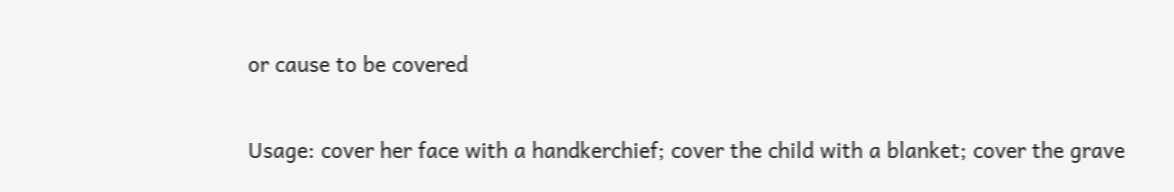or cause to be covered

Usage: cover her face with a handkerchief; cover the child with a blanket; cover the grave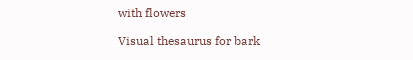with flowers

Visual thesaurus for bark